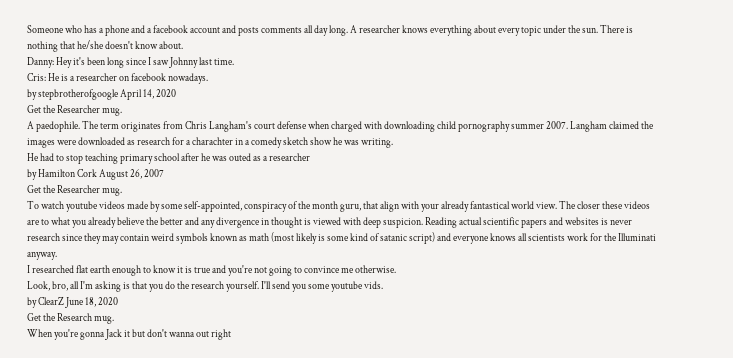Someone who has a phone and a facebook account and posts comments all day long. A researcher knows everything about every topic under the sun. There is nothing that he/she doesn't know about.
Danny: Hey it's been long since I saw Johnny last time.
Cris: He is a researcher on facebook nowadays.
by stepbrotherofgoogle April 14, 2020
Get the Researcher mug.
A paedophile. The term originates from Chris Langham's court defense when charged with downloading child pornography summer 2007. Langham claimed the images were downloaded as research for a charachter in a comedy sketch show he was writing.
He had to stop teaching primary school after he was outed as a researcher
by Hamilton Cork August 26, 2007
Get the Researcher mug.
To watch youtube videos made by some self-appointed, conspiracy of the month guru, that align with your already fantastical world view. The closer these videos are to what you already believe the better and any divergence in thought is viewed with deep suspicion. Reading actual scientific papers and websites is never research since they may contain weird symbols known as math (most likely is some kind of satanic script) and everyone knows all scientists work for the Illuminati anyway.
I researched flat earth enough to know it is true and you're not going to convince me otherwise.
Look, bro, all I'm asking is that you do the research yourself. I'll send you some youtube vids.
by ClearZ June 18, 2020
Get the Research mug.
When you're gonna Jack it but don't wanna out right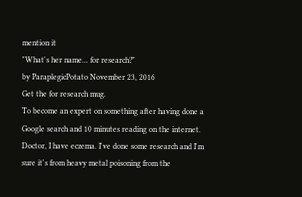mention it
"What's her name... for research?"
by ParaplegicPotato November 23, 2016
Get the for research mug.
To become an expert on something after having done a Google search and 10 minutes reading on the internet.
Doctor, I have eczema. I've done some research and I'm sure it's from heavy metal poisoning from the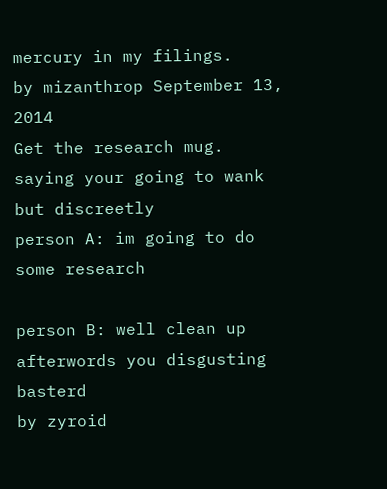mercury in my filings.
by mizanthrop September 13, 2014
Get the research mug.
saying your going to wank but discreetly
person A: im going to do some research

person B: well clean up afterwords you disgusting basterd
by zyroid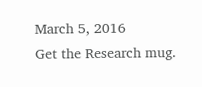March 5, 2016
Get the Research mug.